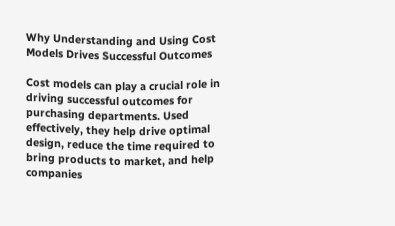Why Understanding and Using Cost Models Drives Successful Outcomes

Cost models can play a crucial role in driving successful outcomes for purchasing departments. Used effectively, they help drive optimal design, reduce the time required to bring products to market, and help companies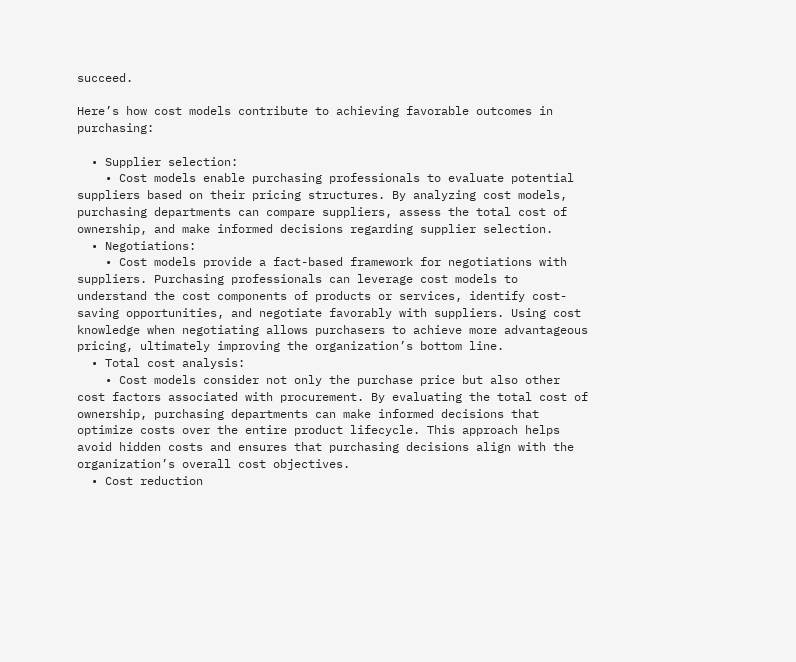succeed.

Here’s how cost models contribute to achieving favorable outcomes in purchasing:

  • Supplier selection:
    • Cost models enable purchasing professionals to evaluate potential suppliers based on their pricing structures. By analyzing cost models, purchasing departments can compare suppliers, assess the total cost of ownership, and make informed decisions regarding supplier selection.
  • Negotiations:
    • Cost models provide a fact-based framework for negotiations with suppliers. Purchasing professionals can leverage cost models to understand the cost components of products or services, identify cost-saving opportunities, and negotiate favorably with suppliers. Using cost knowledge when negotiating allows purchasers to achieve more advantageous pricing, ultimately improving the organization’s bottom line.
  • Total cost analysis:
    • Cost models consider not only the purchase price but also other cost factors associated with procurement. By evaluating the total cost of ownership, purchasing departments can make informed decisions that optimize costs over the entire product lifecycle. This approach helps avoid hidden costs and ensures that purchasing decisions align with the organization’s overall cost objectives.
  • Cost reduction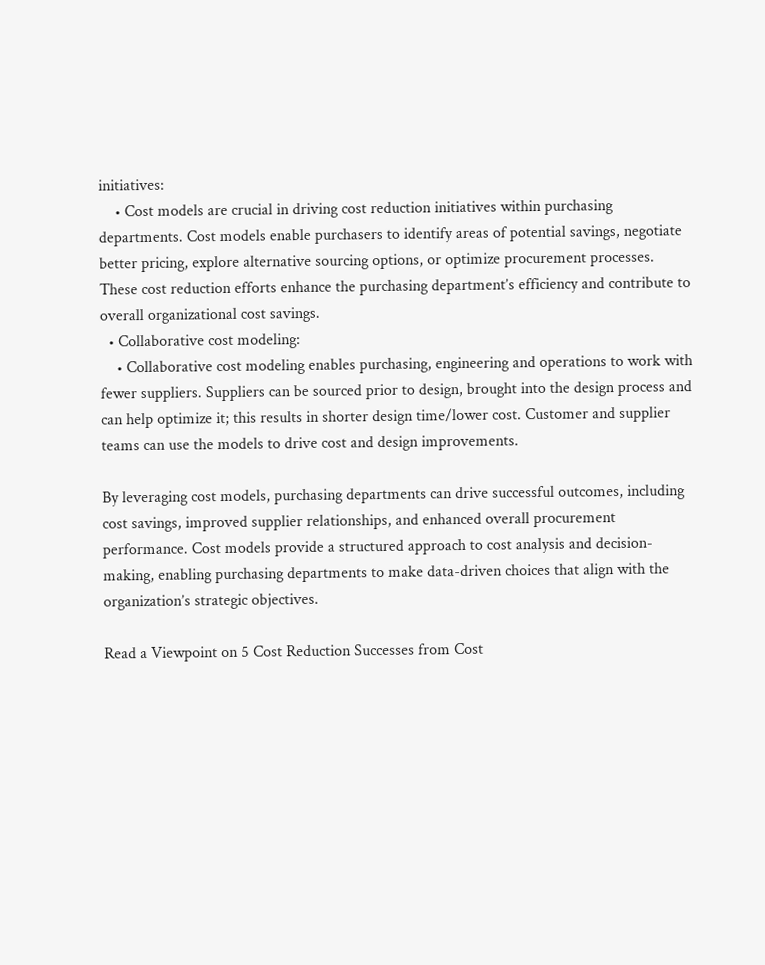initiatives:
    • Cost models are crucial in driving cost reduction initiatives within purchasing departments. Cost models enable purchasers to identify areas of potential savings, negotiate better pricing, explore alternative sourcing options, or optimize procurement processes. These cost reduction efforts enhance the purchasing department’s efficiency and contribute to overall organizational cost savings.
  • Collaborative cost modeling:
    • Collaborative cost modeling enables purchasing, engineering and operations to work with fewer suppliers. Suppliers can be sourced prior to design, brought into the design process and can help optimize it; this results in shorter design time/lower cost. Customer and supplier teams can use the models to drive cost and design improvements.

By leveraging cost models, purchasing departments can drive successful outcomes, including cost savings, improved supplier relationships, and enhanced overall procurement performance. Cost models provide a structured approach to cost analysis and decision-making, enabling purchasing departments to make data-driven choices that align with the organization’s strategic objectives.

Read a Viewpoint on 5 Cost Reduction Successes from Cost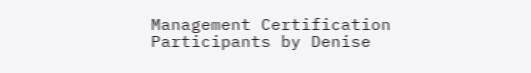Management Certification Participants by Denise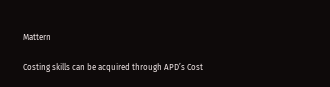Mattern

Costing skills can be acquired through APD’s Cost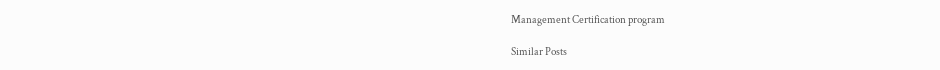Management Certification program

Similar Posts